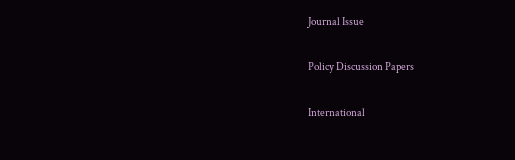Journal Issue

Policy Discussion Papers

International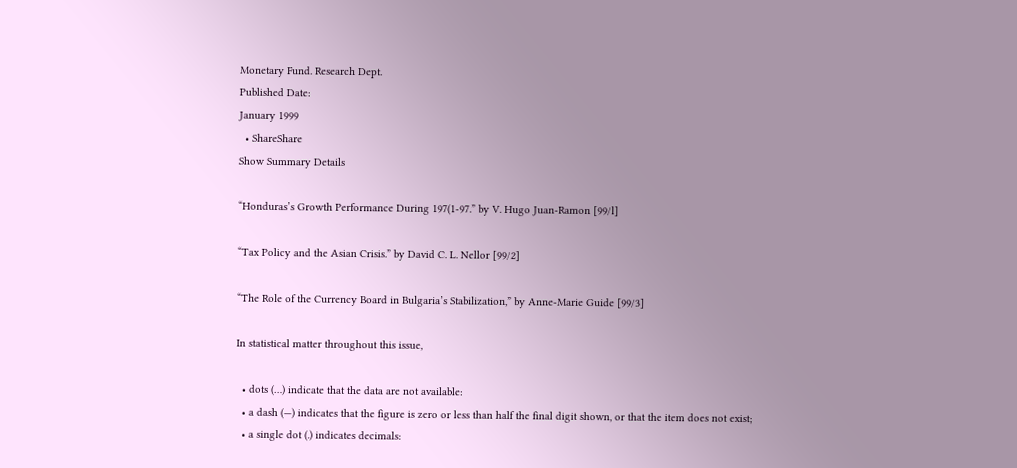Monetary Fund. Research Dept.
Published Date:
January 1999
  • ShareShare
Show Summary Details

“Honduras’s Growth Performance During 197(1-97.” by V. Hugo Juan-Ramon [99/l]

“Tax Policy and the Asian Crisis.” by David C. L. Nellor [99/2]

“The Role of the Currency Board in Bulgaria’s Stabilization,” by Anne-Marie Guide [99/3]

In statistical matter throughout this issue,

  • dots (…) indicate that the data are not available:
  • a dash (—) indicates that the figure is zero or less than half the final digit shown, or that the item does not exist;
  • a single dot (.) indicates decimals: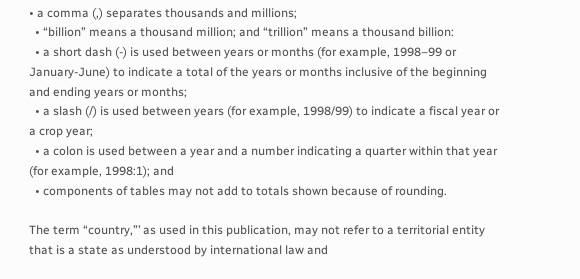• a comma (,) separates thousands and millions;
  • “billion” means a thousand million; and “trillion” means a thousand billion:
  • a short dash (-) is used between years or months (for example, 1998–99 or January-June) to indicate a total of the years or months inclusive of the beginning and ending years or months;
  • a slash (/) is used between years (for example, 1998/99) to indicate a fiscal year or a crop year;
  • a colon is used between a year and a number indicating a quarter within that year (for example, 1998:1); and
  • components of tables may not add to totals shown because of rounding.

The term “country,”’ as used in this publication, may not refer to a territorial entity that is a state as understood by international law and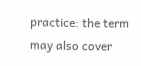practice: the term may also cover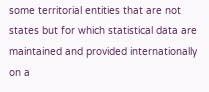some territorial entities that are not states but for which statistical data are maintained and provided internationally on a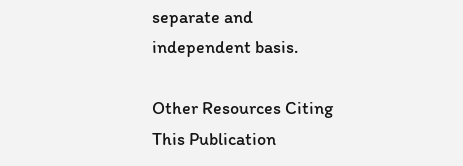separate and independent basis.

Other Resources Citing This Publication